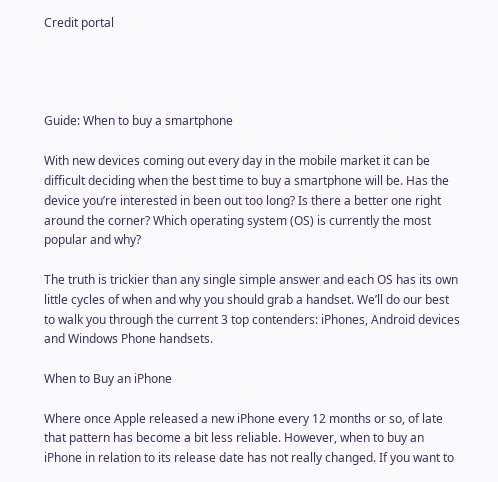Credit portal




Guide: When to buy a smartphone

With new devices coming out every day in the mobile market it can be difficult deciding when the best time to buy a smartphone will be. Has the device you’re interested in been out too long? Is there a better one right around the corner? Which operating system (OS) is currently the most popular and why?

The truth is trickier than any single simple answer and each OS has its own little cycles of when and why you should grab a handset. We’ll do our best to walk you through the current 3 top contenders: iPhones, Android devices and Windows Phone handsets.

When to Buy an iPhone

Where once Apple released a new iPhone every 12 months or so, of late that pattern has become a bit less reliable. However, when to buy an iPhone in relation to its release date has not really changed. If you want to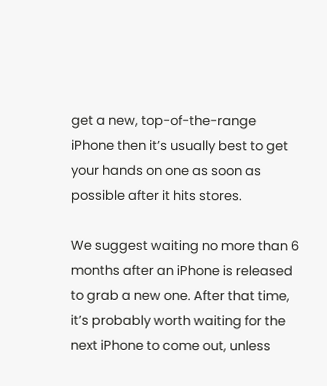get a new, top-of-the-range iPhone then it’s usually best to get your hands on one as soon as possible after it hits stores.

We suggest waiting no more than 6 months after an iPhone is released to grab a new one. After that time, it’s probably worth waiting for the next iPhone to come out, unless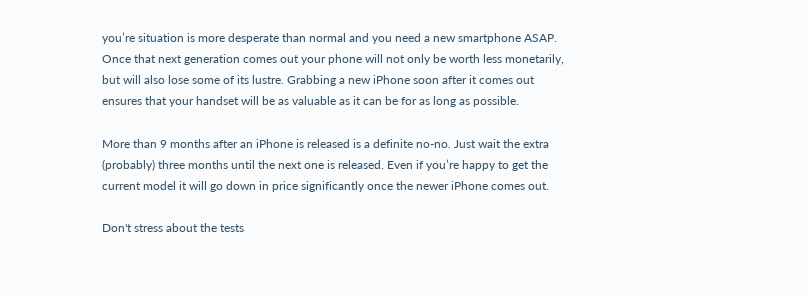you’re situation is more desperate than normal and you need a new smartphone ASAP. Once that next generation comes out your phone will not only be worth less monetarily, but will also lose some of its lustre. Grabbing a new iPhone soon after it comes out ensures that your handset will be as valuable as it can be for as long as possible.

More than 9 months after an iPhone is released is a definite no-no. Just wait the extra (probably) three months until the next one is released. Even if you’re happy to get the current model it will go down in price significantly once the newer iPhone comes out.

Don't stress about the tests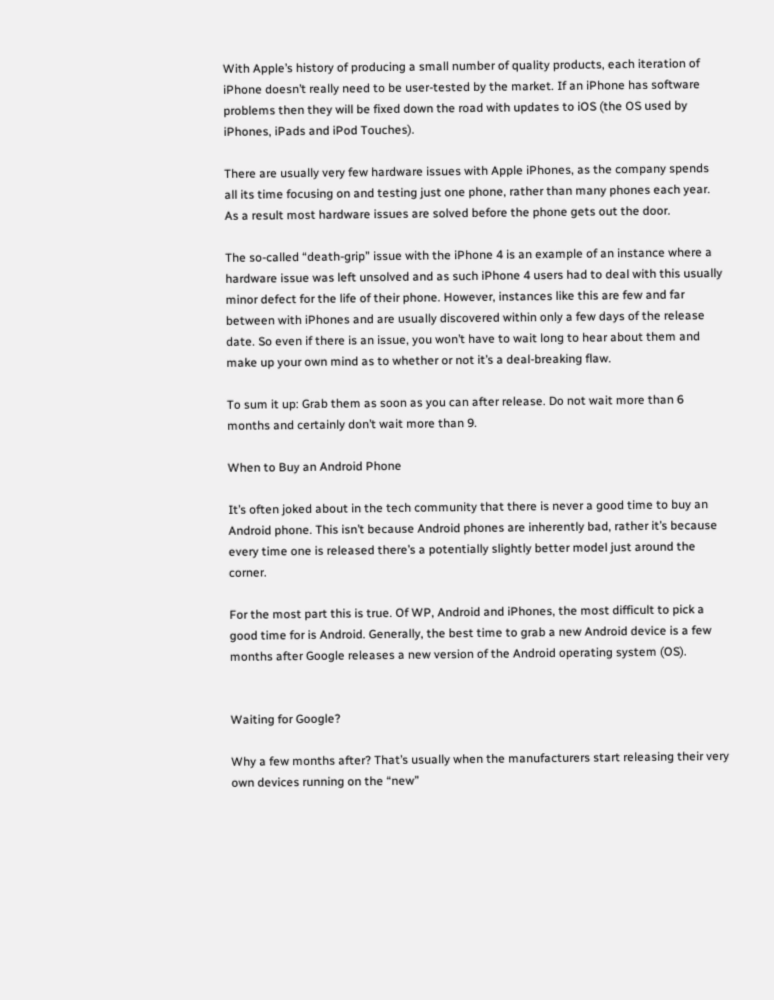With Apple’s history of producing a small number of quality products, each iteration of iPhone doesn’t really need to be user-tested by the market. If an iPhone has software problems then they will be fixed down the road with updates to iOS (the OS used by iPhones, iPads and iPod Touches).

There are usually very few hardware issues with Apple iPhones, as the company spends all its time focusing on and testing just one phone, rather than many phones each year. As a result most hardware issues are solved before the phone gets out the door.

The so-called “death-grip” issue with the iPhone 4 is an example of an instance where a hardware issue was left unsolved and as such iPhone 4 users had to deal with this usually minor defect for the life of their phone. However, instances like this are few and far between with iPhones and are usually discovered within only a few days of the release date. So even if there is an issue, you won’t have to wait long to hear about them and make up your own mind as to whether or not it’s a deal-breaking flaw.

To sum it up: Grab them as soon as you can after release. Do not wait more than 6 months and certainly don’t wait more than 9.

When to Buy an Android Phone

It’s often joked about in the tech community that there is never a good time to buy an Android phone. This isn’t because Android phones are inherently bad, rather it’s because every time one is released there’s a potentially slightly better model just around the corner.

For the most part this is true. Of WP, Android and iPhones, the most difficult to pick a good time for is Android. Generally, the best time to grab a new Android device is a few months after Google releases a new version of the Android operating system (OS).


Waiting for Google?

Why a few months after? That’s usually when the manufacturers start releasing their very own devices running on the “new”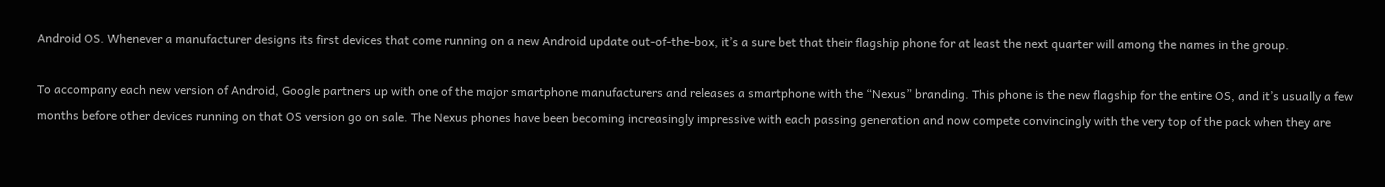Android OS. Whenever a manufacturer designs its first devices that come running on a new Android update out-of-the-box, it’s a sure bet that their flagship phone for at least the next quarter will among the names in the group.

To accompany each new version of Android, Google partners up with one of the major smartphone manufacturers and releases a smartphone with the “Nexus” branding. This phone is the new flagship for the entire OS, and it’s usually a few months before other devices running on that OS version go on sale. The Nexus phones have been becoming increasingly impressive with each passing generation and now compete convincingly with the very top of the pack when they are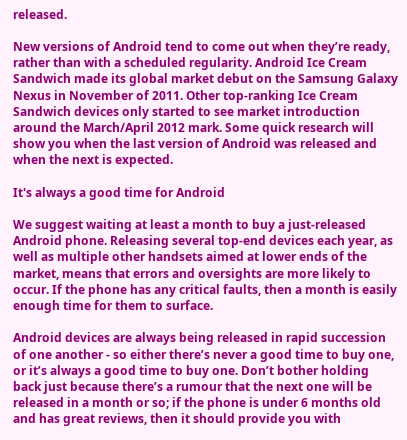released.

New versions of Android tend to come out when they’re ready, rather than with a scheduled regularity. Android Ice Cream Sandwich made its global market debut on the Samsung Galaxy Nexus in November of 2011. Other top-ranking Ice Cream Sandwich devices only started to see market introduction around the March/April 2012 mark. Some quick research will show you when the last version of Android was released and when the next is expected.

It's always a good time for Android

We suggest waiting at least a month to buy a just-released Android phone. Releasing several top-end devices each year, as well as multiple other handsets aimed at lower ends of the market, means that errors and oversights are more likely to occur. If the phone has any critical faults, then a month is easily enough time for them to surface.

Android devices are always being released in rapid succession of one another - so either there’s never a good time to buy one, or it’s always a good time to buy one. Don’t bother holding back just because there’s a rumour that the next one will be released in a month or so; if the phone is under 6 months old and has great reviews, then it should provide you with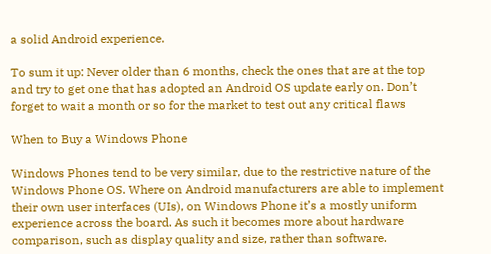a solid Android experience.

To sum it up: Never older than 6 months, check the ones that are at the top and try to get one that has adopted an Android OS update early on. Don’t forget to wait a month or so for the market to test out any critical flaws

When to Buy a Windows Phone

Windows Phones tend to be very similar, due to the restrictive nature of the Windows Phone OS. Where on Android manufacturers are able to implement their own user interfaces (UIs), on Windows Phone it’s a mostly uniform experience across the board. As such it becomes more about hardware comparison, such as display quality and size, rather than software.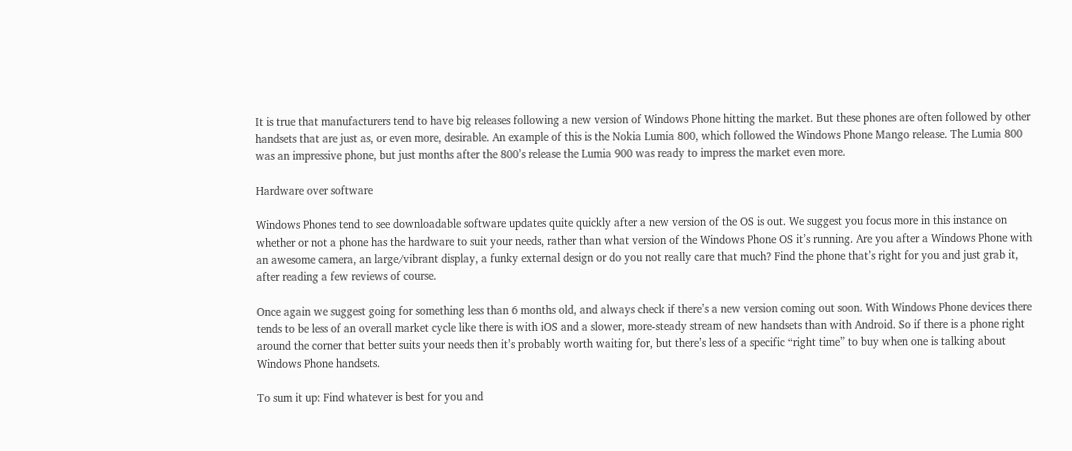It is true that manufacturers tend to have big releases following a new version of Windows Phone hitting the market. But these phones are often followed by other handsets that are just as, or even more, desirable. An example of this is the Nokia Lumia 800, which followed the Windows Phone Mango release. The Lumia 800 was an impressive phone, but just months after the 800’s release the Lumia 900 was ready to impress the market even more.

Hardware over software

Windows Phones tend to see downloadable software updates quite quickly after a new version of the OS is out. We suggest you focus more in this instance on whether or not a phone has the hardware to suit your needs, rather than what version of the Windows Phone OS it’s running. Are you after a Windows Phone with an awesome camera, an large/vibrant display, a funky external design or do you not really care that much? Find the phone that’s right for you and just grab it, after reading a few reviews of course.

Once again we suggest going for something less than 6 months old, and always check if there’s a new version coming out soon. With Windows Phone devices there tends to be less of an overall market cycle like there is with iOS and a slower, more-steady stream of new handsets than with Android. So if there is a phone right around the corner that better suits your needs then it’s probably worth waiting for, but there’s less of a specific “right time” to buy when one is talking about Windows Phone handsets.

To sum it up: Find whatever is best for you and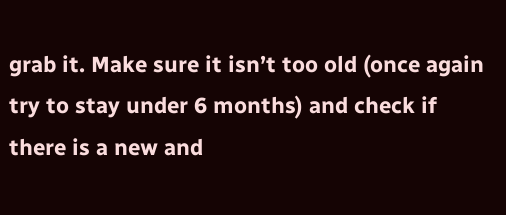grab it. Make sure it isn’t too old (once again try to stay under 6 months) and check if there is a new and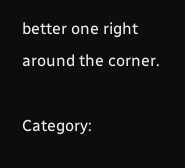better one right around the corner.

Category: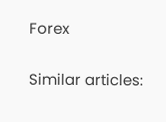Forex

Similar articles: